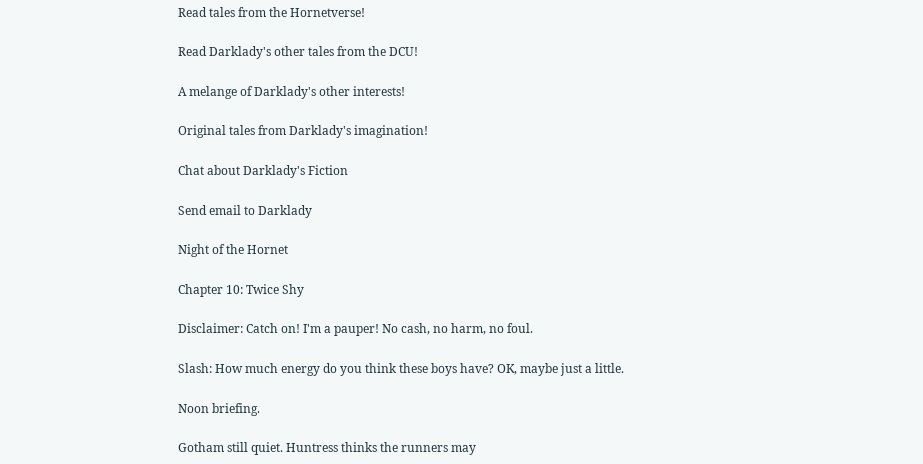Read tales from the Hornetverse!

Read Darklady's other tales from the DCU!

A melange of Darklady's other interests!

Original tales from Darklady's imagination!

Chat about Darklady's Fiction

Send email to Darklady

Night of the Hornet

Chapter 10: Twice Shy

Disclaimer: Catch on! I'm a pauper! No cash, no harm, no foul.

Slash: How much energy do you think these boys have? OK, maybe just a little.

Noon briefing.

Gotham still quiet. Huntress thinks the runners may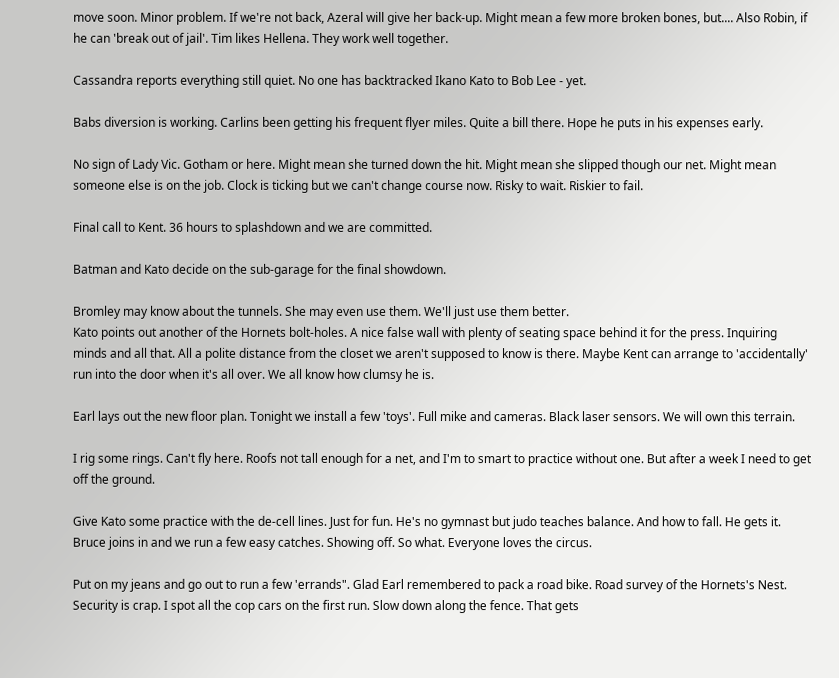move soon. Minor problem. If we're not back, Azeral will give her back-up. Might mean a few more broken bones, but.... Also Robin, if he can 'break out of jail'. Tim likes Hellena. They work well together.

Cassandra reports everything still quiet. No one has backtracked Ikano Kato to Bob Lee - yet.

Babs diversion is working. Carlins been getting his frequent flyer miles. Quite a bill there. Hope he puts in his expenses early.

No sign of Lady Vic. Gotham or here. Might mean she turned down the hit. Might mean she slipped though our net. Might mean someone else is on the job. Clock is ticking but we can't change course now. Risky to wait. Riskier to fail.

Final call to Kent. 36 hours to splashdown and we are committed.

Batman and Kato decide on the sub-garage for the final showdown.

Bromley may know about the tunnels. She may even use them. We'll just use them better.
Kato points out another of the Hornets bolt-holes. A nice false wall with plenty of seating space behind it for the press. Inquiring minds and all that. All a polite distance from the closet we aren't supposed to know is there. Maybe Kent can arrange to 'accidentally' run into the door when it's all over. We all know how clumsy he is.

Earl lays out the new floor plan. Tonight we install a few 'toys'. Full mike and cameras. Black laser sensors. We will own this terrain.

I rig some rings. Can't fly here. Roofs not tall enough for a net, and I'm to smart to practice without one. But after a week I need to get off the ground.

Give Kato some practice with the de-cell lines. Just for fun. He's no gymnast but judo teaches balance. And how to fall. He gets it. Bruce joins in and we run a few easy catches. Showing off. So what. Everyone loves the circus.

Put on my jeans and go out to run a few 'errands". Glad Earl remembered to pack a road bike. Road survey of the Hornets's Nest. Security is crap. I spot all the cop cars on the first run. Slow down along the fence. That gets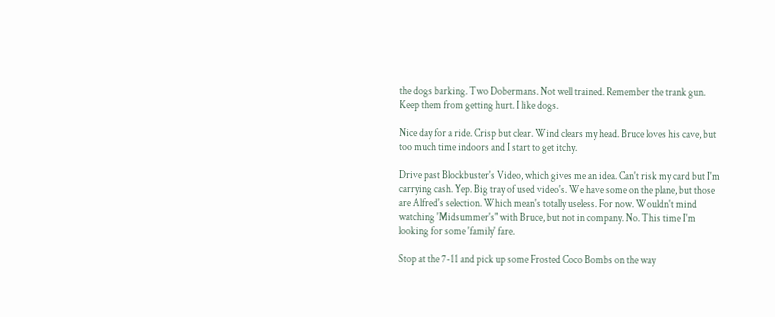the dogs barking. Two Dobermans. Not well trained. Remember the trank gun. Keep them from getting hurt. I like dogs.

Nice day for a ride. Crisp but clear. Wind clears my head. Bruce loves his cave, but too much time indoors and I start to get itchy.

Drive past Blockbuster's Video, which gives me an idea. Can't risk my card but I'm carrying cash. Yep. Big tray of used video's. We have some on the plane, but those are Alfred's selection. Which mean's totally useless. For now. Wouldn't mind watching 'Midsummer's" with Bruce, but not in company. No. This time I'm looking for some 'family' fare.

Stop at the 7-11 and pick up some Frosted Coco Bombs on the way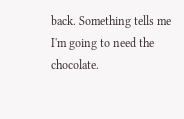back. Something tells me I'm going to need the chocolate.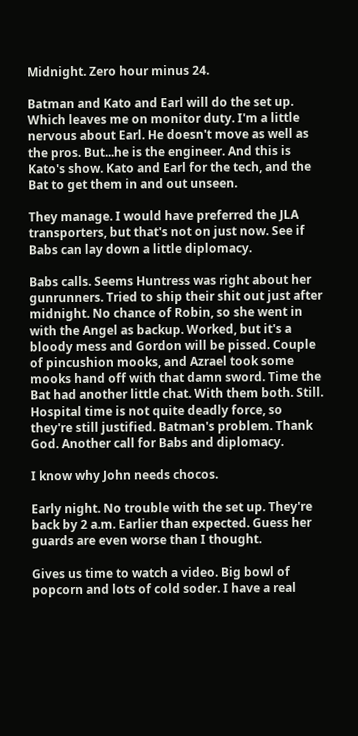Midnight. Zero hour minus 24.

Batman and Kato and Earl will do the set up. Which leaves me on monitor duty. I'm a little nervous about Earl. He doesn't move as well as the pros. But...he is the engineer. And this is Kato's show. Kato and Earl for the tech, and the Bat to get them in and out unseen.

They manage. I would have preferred the JLA transporters, but that's not on just now. See if Babs can lay down a little diplomacy.

Babs calls. Seems Huntress was right about her gunrunners. Tried to ship their shit out just after midnight. No chance of Robin, so she went in with the Angel as backup. Worked, but it's a bloody mess and Gordon will be pissed. Couple of pincushion mooks, and Azrael took some mooks hand off with that damn sword. Time the Bat had another little chat. With them both. Still. Hospital time is not quite deadly force, so they're still justified. Batman's problem. Thank God. Another call for Babs and diplomacy.

I know why John needs chocos.

Early night. No trouble with the set up. They're back by 2 a.m. Earlier than expected. Guess her guards are even worse than I thought.

Gives us time to watch a video. Big bowl of popcorn and lots of cold soder. I have a real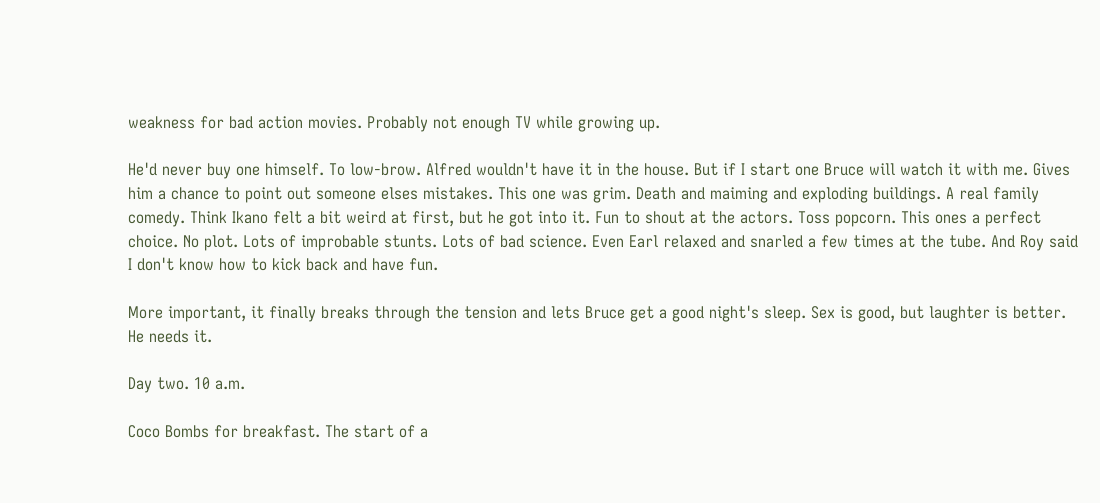weakness for bad action movies. Probably not enough TV while growing up.

He'd never buy one himself. To low-brow. Alfred wouldn't have it in the house. But if I start one Bruce will watch it with me. Gives him a chance to point out someone elses mistakes. This one was grim. Death and maiming and exploding buildings. A real family comedy. Think Ikano felt a bit weird at first, but he got into it. Fun to shout at the actors. Toss popcorn. This ones a perfect choice. No plot. Lots of improbable stunts. Lots of bad science. Even Earl relaxed and snarled a few times at the tube. And Roy said I don't know how to kick back and have fun.

More important, it finally breaks through the tension and lets Bruce get a good night's sleep. Sex is good, but laughter is better. He needs it.

Day two. 10 a.m.

Coco Bombs for breakfast. The start of a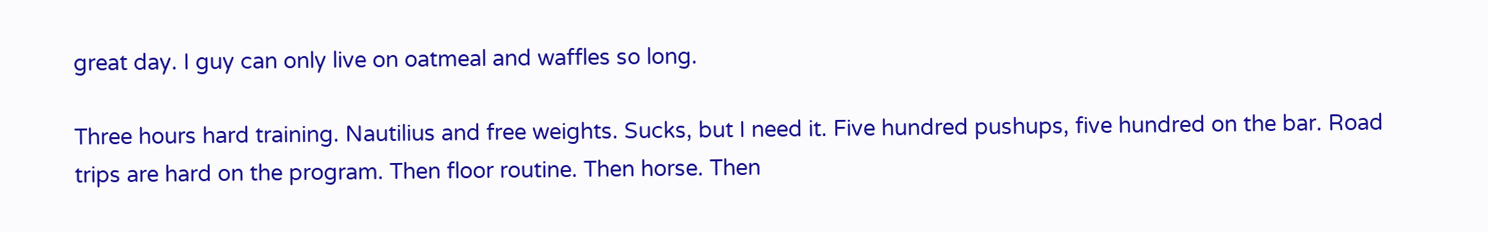great day. I guy can only live on oatmeal and waffles so long.

Three hours hard training. Nautilius and free weights. Sucks, but I need it. Five hundred pushups, five hundred on the bar. Road trips are hard on the program. Then floor routine. Then horse. Then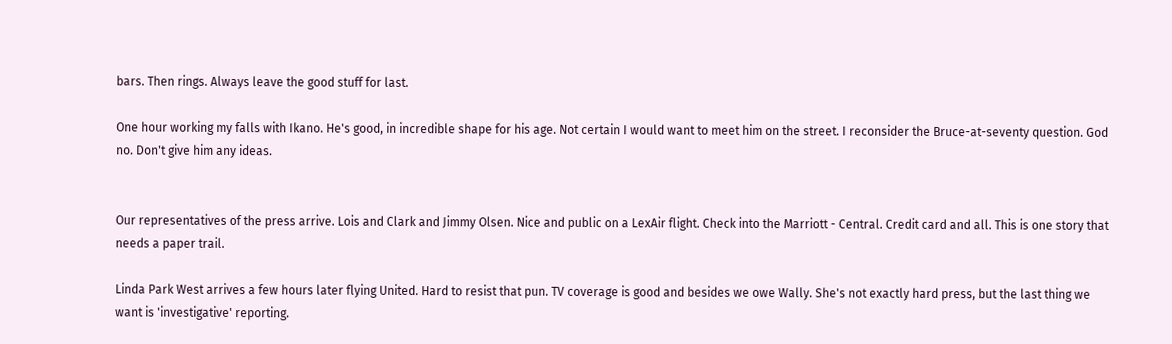bars. Then rings. Always leave the good stuff for last.

One hour working my falls with Ikano. He's good, in incredible shape for his age. Not certain I would want to meet him on the street. I reconsider the Bruce-at-seventy question. God no. Don't give him any ideas.


Our representatives of the press arrive. Lois and Clark and Jimmy Olsen. Nice and public on a LexAir flight. Check into the Marriott - Central. Credit card and all. This is one story that needs a paper trail.

Linda Park West arrives a few hours later flying United. Hard to resist that pun. TV coverage is good and besides we owe Wally. She's not exactly hard press, but the last thing we want is 'investigative' reporting.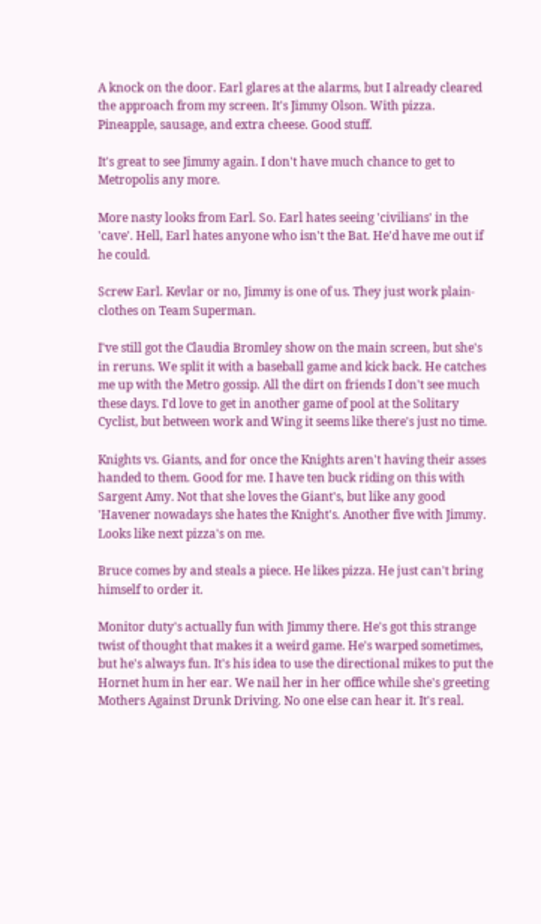A knock on the door. Earl glares at the alarms, but I already cleared the approach from my screen. It's Jimmy Olson. With pizza. Pineapple, sausage, and extra cheese. Good stuff.

It's great to see Jimmy again. I don't have much chance to get to Metropolis any more.

More nasty looks from Earl. So. Earl hates seeing 'civilians' in the 'cave'. Hell, Earl hates anyone who isn't the Bat. He'd have me out if he could.

Screw Earl. Kevlar or no, Jimmy is one of us. They just work plain-clothes on Team Superman.

I've still got the Claudia Bromley show on the main screen, but she's in reruns. We split it with a baseball game and kick back. He catches me up with the Metro gossip. All the dirt on friends I don't see much these days. I'd love to get in another game of pool at the Solitary Cyclist, but between work and Wing it seems like there's just no time.

Knights vs. Giants, and for once the Knights aren't having their asses handed to them. Good for me. I have ten buck riding on this with Sargent Amy. Not that she loves the Giant's, but like any good 'Havener nowadays she hates the Knight's. Another five with Jimmy. Looks like next pizza's on me.

Bruce comes by and steals a piece. He likes pizza. He just can't bring himself to order it.

Monitor duty's actually fun with Jimmy there. He's got this strange twist of thought that makes it a weird game. He's warped sometimes, but he's always fun. It's his idea to use the directional mikes to put the Hornet hum in her ear. We nail her in her office while she's greeting Mothers Against Drunk Driving. No one else can hear it. It's real.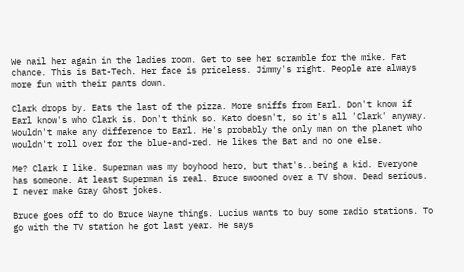We nail her again in the ladies room. Get to see her scramble for the mike. Fat chance. This is Bat-Tech. Her face is priceless. Jimmy's right. People are always more fun with their pants down.

Clark drops by. Eats the last of the pizza. More sniffs from Earl. Don't know if Earl know's who Clark is. Don't think so. Kato doesn't, so it's all 'Clark' anyway. Wouldn't make any difference to Earl. He's probably the only man on the planet who wouldn't roll over for the blue-and-red. He likes the Bat and no one else.

Me? Clark I like. Superman was my boyhood hero, but that's..being a kid. Everyone has someone. At least Superman is real. Bruce swooned over a TV show. Dead serious. I never make Gray Ghost jokes.

Bruce goes off to do Bruce Wayne things. Lucius wants to buy some radio stations. To go with the TV station he got last year. He says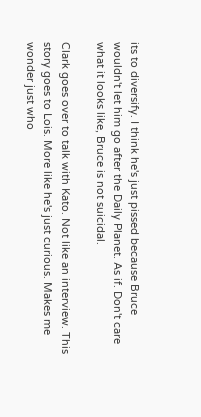its to diversify. I think he's just pissed because Bruce wouldn't let him go after the Daily Planet. As if. Don't care what it looks like, Bruce is not suicidal.

Clark goes over to talk with Kato. Not like an interview. This story goes to Lois. More like he's just curious. Makes me wonder just who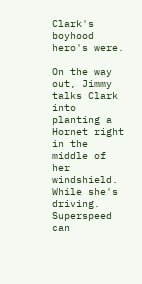Clark's boyhood hero's were.

On the way out, Jimmy talks Clark into planting a Hornet right in the middle of her windshield. While she's driving. Superspeed can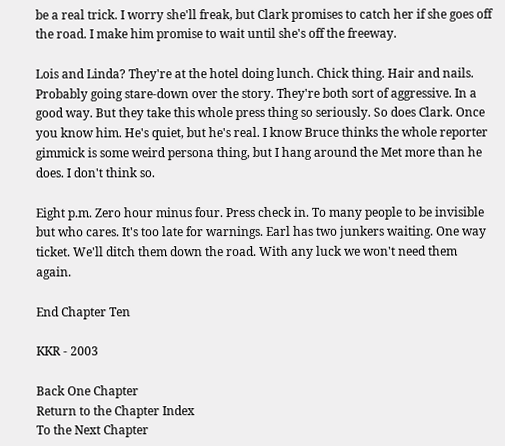be a real trick. I worry she'll freak, but Clark promises to catch her if she goes off the road. I make him promise to wait until she's off the freeway.

Lois and Linda? They're at the hotel doing lunch. Chick thing. Hair and nails. Probably going stare-down over the story. They're both sort of aggressive. In a good way. But they take this whole press thing so seriously. So does Clark. Once you know him. He's quiet, but he's real. I know Bruce thinks the whole reporter gimmick is some weird persona thing, but I hang around the Met more than he does. I don't think so.

Eight p.m. Zero hour minus four. Press check in. To many people to be invisible but who cares. It's too late for warnings. Earl has two junkers waiting. One way ticket. We'll ditch them down the road. With any luck we won't need them again.

End Chapter Ten

KKR - 2003

Back One Chapter
Return to the Chapter Index
To the Next Chapter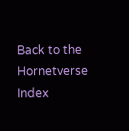Back to the Hornetverse Index